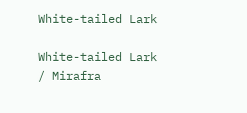White-tailed Lark

White-tailed Lark / Mirafra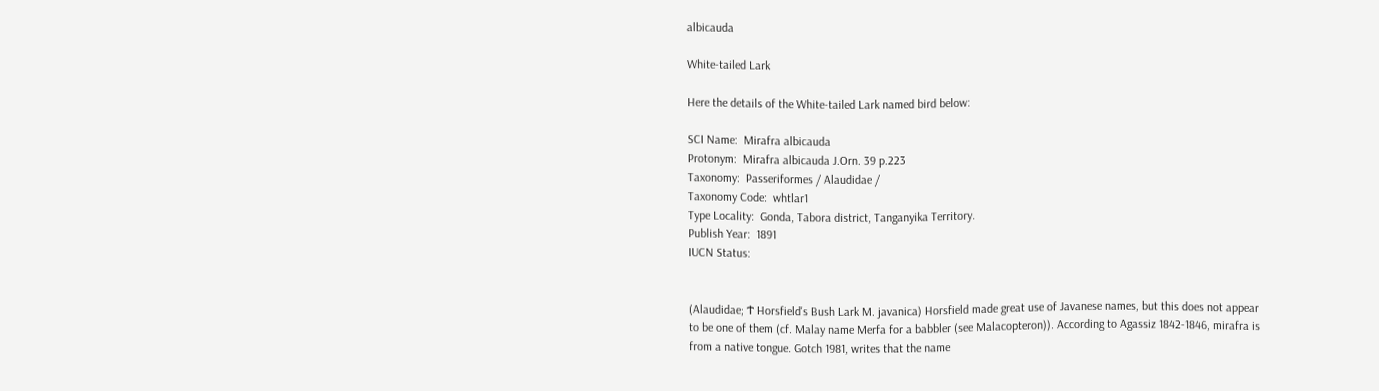albicauda

White-tailed Lark

Here the details of the White-tailed Lark named bird below:

SCI Name:  Mirafra albicauda
Protonym:  Mirafra albicauda J.Orn. 39 p.223
Taxonomy:  Passeriformes / Alaudidae /
Taxonomy Code:  whtlar1
Type Locality:  Gonda, Tabora district, Tanganyika Territory.
Publish Year:  1891
IUCN Status:


(Alaudidae; Ϯ Horsfield's Bush Lark M. javanica) Horsfield made great use of Javanese names, but this does not appear to be one of them (cf. Malay name Merfa for a babbler (see Malacopteron)). According to Agassiz 1842-1846, mirafra is from a native tongue. Gotch 1981, writes that the name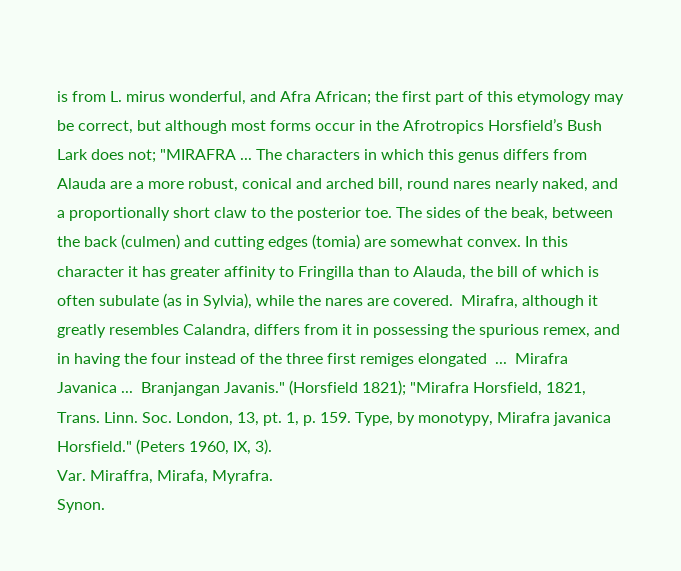is from L. mirus wonderful, and Afra African; the first part of this etymology may be correct, but although most forms occur in the Afrotropics Horsfield’s Bush Lark does not; "MIRAFRA ... The characters in which this genus differs from Alauda are a more robust, conical and arched bill, round nares nearly naked, and a proportionally short claw to the posterior toe. The sides of the beak, between the back (culmen) and cutting edges (tomia) are somewhat convex. In this character it has greater affinity to Fringilla than to Alauda, the bill of which is often subulate (as in Sylvia), while the nares are covered.  Mirafra, although it greatly resembles Calandra, differs from it in possessing the spurious remex, and in having the four instead of the three first remiges elongated  ...  Mirafra Javanica ...  Branjangan Javanis." (Horsfield 1821); "Mirafra Horsfield, 1821, Trans. Linn. Soc. London, 13, pt. 1, p. 159. Type, by monotypy, Mirafra javanica Horsfield." (Peters 1960, IX, 3).
Var. Miraffra, Mirafa, Myrafra.
Synon.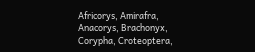Africorys, Amirafra, Anacorys, Brachonyx, Corypha, Croteoptera,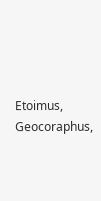Etoimus, Geocoraphus,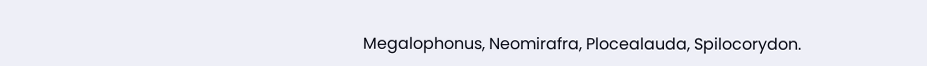Megalophonus, Neomirafra, Plocealauda, Spilocorydon.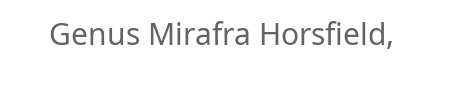Genus Mirafra Horsfield,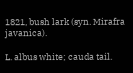1821, bush lark (syn. Mirafra javanica).

L. albus white; cauda tail.